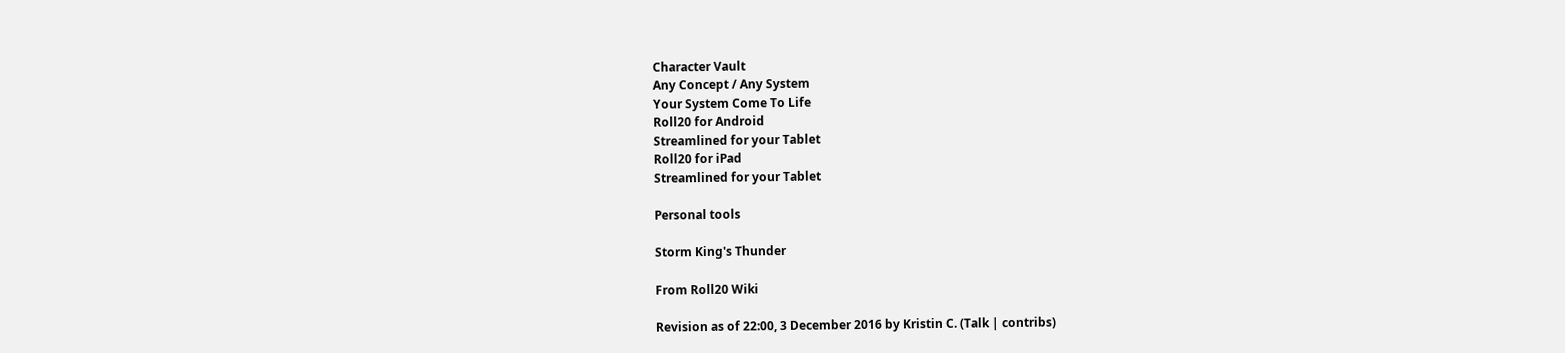Character Vault
Any Concept / Any System
Your System Come To Life
Roll20 for Android
Streamlined for your Tablet
Roll20 for iPad
Streamlined for your Tablet

Personal tools

Storm King's Thunder

From Roll20 Wiki

Revision as of 22:00, 3 December 2016 by Kristin C. (Talk | contribs)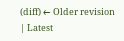(diff) ← Older revision | Latest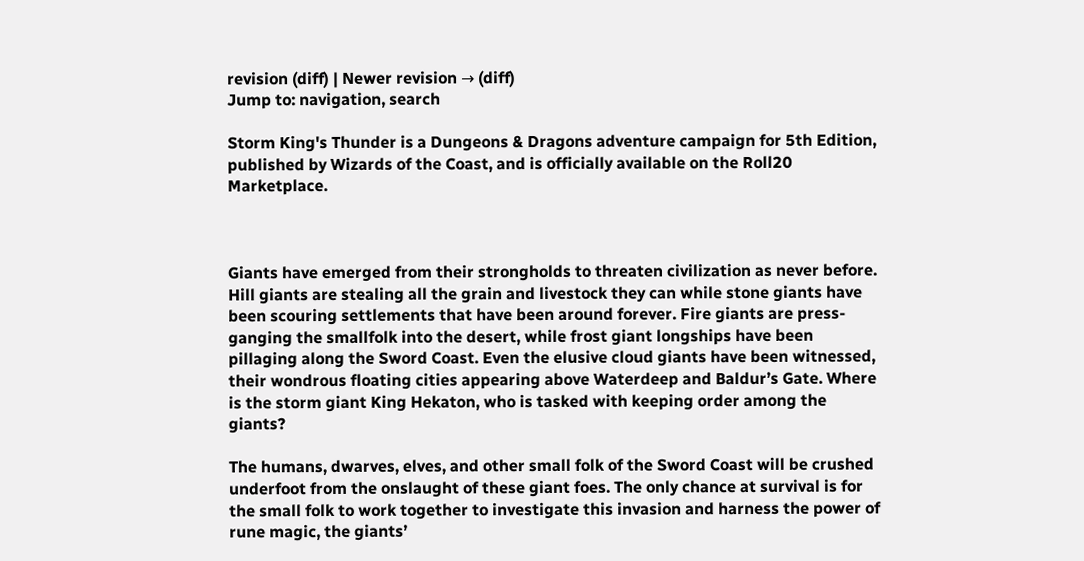revision (diff) | Newer revision → (diff)
Jump to: navigation, search

Storm King's Thunder is a Dungeons & Dragons adventure campaign for 5th Edition, published by Wizards of the Coast, and is officially available on the Roll20 Marketplace.



Giants have emerged from their strongholds to threaten civilization as never before. Hill giants are stealing all the grain and livestock they can while stone giants have been scouring settlements that have been around forever. Fire giants are press-ganging the smallfolk into the desert, while frost giant longships have been pillaging along the Sword Coast. Even the elusive cloud giants have been witnessed, their wondrous floating cities appearing above Waterdeep and Baldur’s Gate. Where is the storm giant King Hekaton, who is tasked with keeping order among the giants?

The humans, dwarves, elves, and other small folk of the Sword Coast will be crushed underfoot from the onslaught of these giant foes. The only chance at survival is for the small folk to work together to investigate this invasion and harness the power of rune magic, the giants’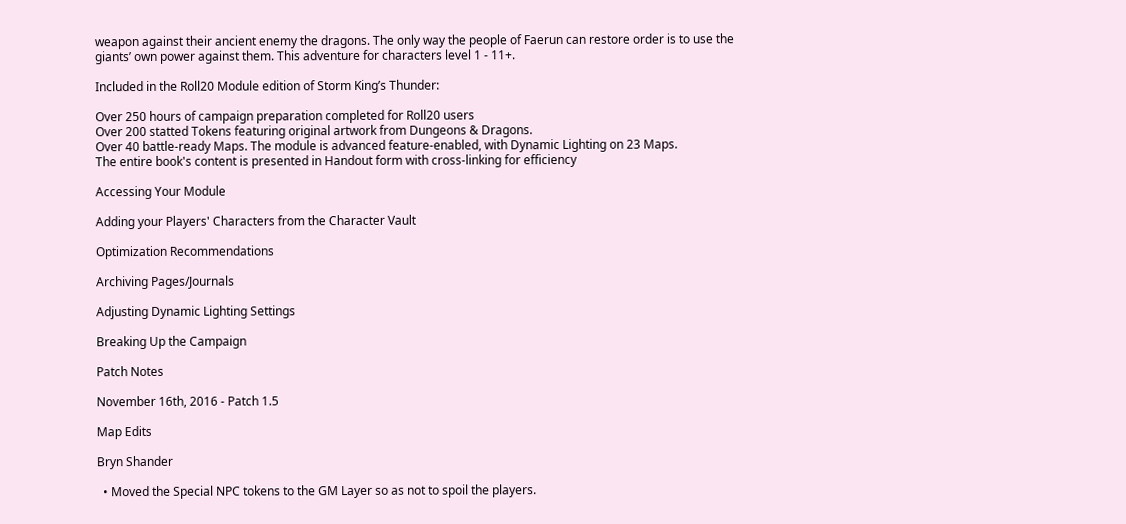weapon against their ancient enemy the dragons. The only way the people of Faerun can restore order is to use the giants’ own power against them. This adventure for characters level 1 - 11+.

Included in the Roll20 Module edition of Storm King’s Thunder:

Over 250 hours of campaign preparation completed for Roll20 users
Over 200 statted Tokens featuring original artwork from Dungeons & Dragons.
Over 40 battle-ready Maps. The module is advanced feature-enabled, with Dynamic Lighting on 23 Maps.
The entire book's content is presented in Handout form with cross-linking for efficiency

Accessing Your Module

Adding your Players' Characters from the Character Vault

Optimization Recommendations

Archiving Pages/Journals

Adjusting Dynamic Lighting Settings

Breaking Up the Campaign

Patch Notes

November 16th, 2016 - Patch 1.5

Map Edits

Bryn Shander

  • Moved the Special NPC tokens to the GM Layer so as not to spoil the players.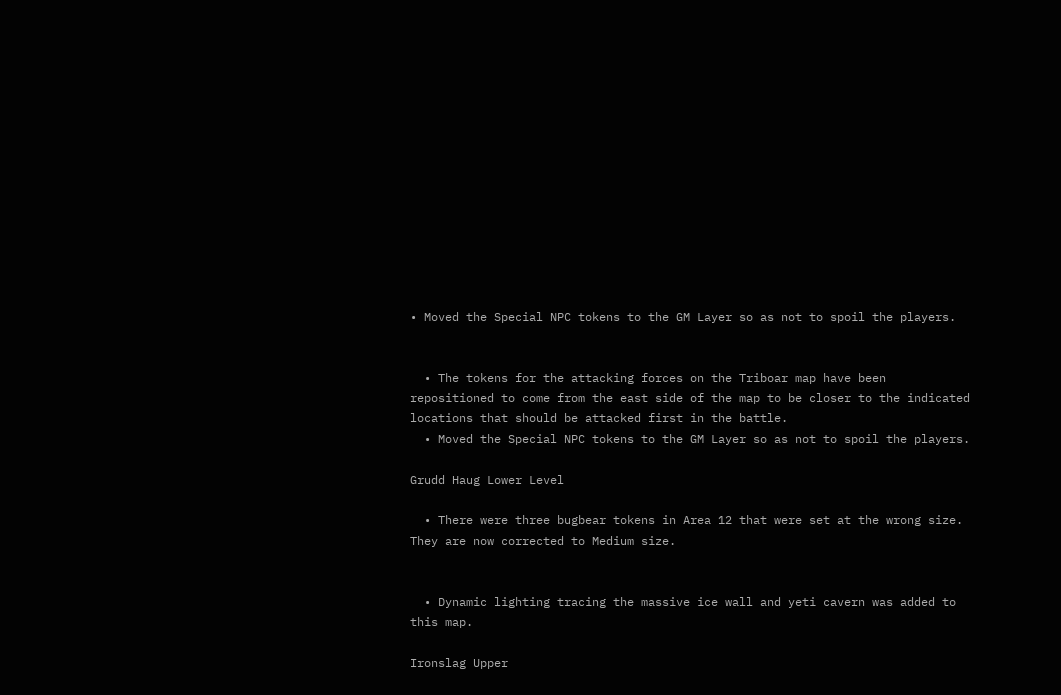• Moved the Special NPC tokens to the GM Layer so as not to spoil the players.


  • The tokens for the attacking forces on the Triboar map have been repositioned to come from the east side of the map to be closer to the indicated locations that should be attacked first in the battle.
  • Moved the Special NPC tokens to the GM Layer so as not to spoil the players.

Grudd Haug Lower Level

  • There were three bugbear tokens in Area 12 that were set at the wrong size. They are now corrected to Medium size.


  • Dynamic lighting tracing the massive ice wall and yeti cavern was added to this map.

Ironslag Upper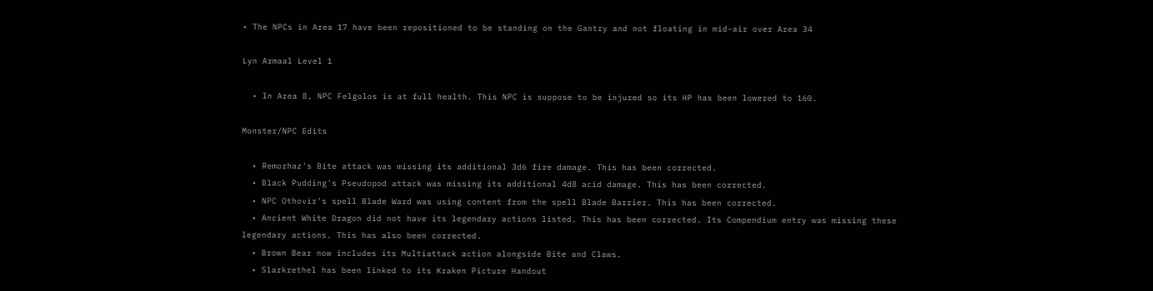• The NPCs in Area 17 have been repositioned to be standing on the Gantry and not floating in mid-air over Area 34

Lyn Armaal Level 1

  • In Area 8, NPC Felgolos is at full health. This NPC is suppose to be injured so its HP has been lowered to 160.

Monster/NPC Edits

  • Remorhaz's Bite attack was missing its additional 3d6 fire damage. This has been corrected.
  • Black Pudding's Pseudopod attack was missing its additional 4d8 acid damage. This has been corrected.
  • NPC Othovir's spell Blade Ward was using content from the spell Blade Barrier. This has been corrected.
  • Ancient White Dragon did not have its legendary actions listed. This has been corrected. Its Compendium entry was missing these legendary actions. This has also been corrected.
  • Brown Bear now includes its Multiattack action alongside Bite and Claws.
  • Slarkrethel has been linked to its Kraken Picture Handout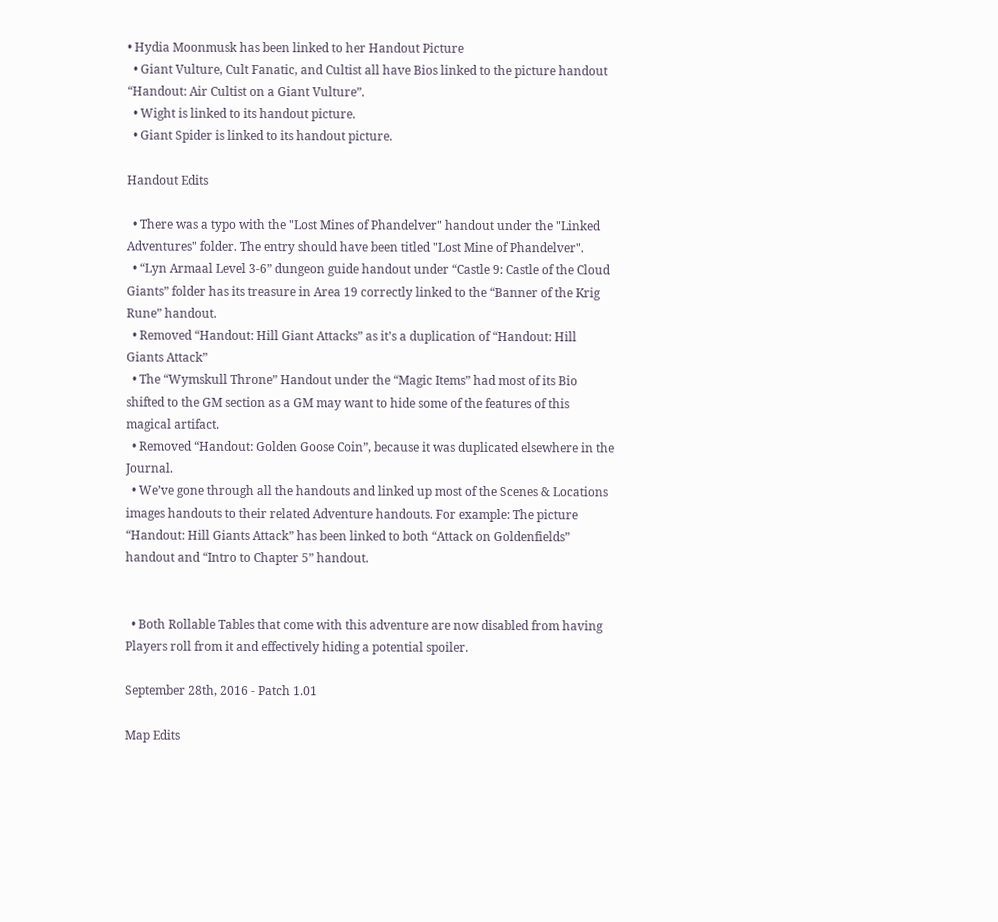• Hydia Moonmusk has been linked to her Handout Picture
  • Giant Vulture, Cult Fanatic, and Cultist all have Bios linked to the picture handout “Handout: Air Cultist on a Giant Vulture”.
  • Wight is linked to its handout picture.
  • Giant Spider is linked to its handout picture.

Handout Edits

  • There was a typo with the "Lost Mines of Phandelver" handout under the "Linked Adventures" folder. The entry should have been titled "Lost Mine of Phandelver".
  • “Lyn Armaal Level 3-6” dungeon guide handout under “Castle 9: Castle of the Cloud Giants” folder has its treasure in Area 19 correctly linked to the “Banner of the Krig Rune” handout.
  • Removed “Handout: Hill Giant Attacks” as it’s a duplication of “Handout: Hill Giants Attack”
  • The “Wymskull Throne” Handout under the “Magic Items” had most of its Bio shifted to the GM section as a GM may want to hide some of the features of this magical artifact.
  • Removed “Handout: Golden Goose Coin”, because it was duplicated elsewhere in the Journal.
  • We’ve gone through all the handouts and linked up most of the Scenes & Locations images handouts to their related Adventure handouts. For example: The picture “Handout: Hill Giants Attack” has been linked to both “Attack on Goldenfields” handout and “Intro to Chapter 5” handout.


  • Both Rollable Tables that come with this adventure are now disabled from having Players roll from it and effectively hiding a potential spoiler.

September 28th, 2016 - Patch 1.01

Map Edits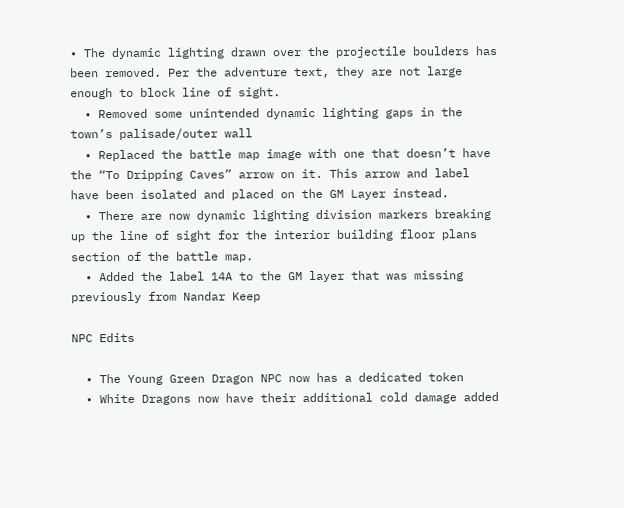• The dynamic lighting drawn over the projectile boulders has been removed. Per the adventure text, they are not large enough to block line of sight.
  • Removed some unintended dynamic lighting gaps in the town’s palisade/outer wall
  • Replaced the battle map image with one that doesn’t have the “To Dripping Caves” arrow on it. This arrow and label have been isolated and placed on the GM Layer instead.
  • There are now dynamic lighting division markers breaking up the line of sight for the interior building floor plans section of the battle map.
  • Added the label 14A to the GM layer that was missing previously from Nandar Keep

NPC Edits

  • The Young Green Dragon NPC now has a dedicated token
  • White Dragons now have their additional cold damage added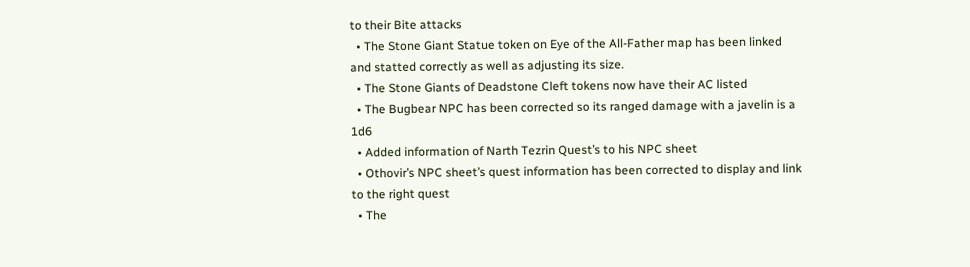to their Bite attacks
  • The Stone Giant Statue token on Eye of the All-Father map has been linked and statted correctly as well as adjusting its size.
  • The Stone Giants of Deadstone Cleft tokens now have their AC listed
  • The Bugbear NPC has been corrected so its ranged damage with a javelin is a 1d6
  • Added information of Narth Tezrin Quest’s to his NPC sheet
  • Othovir’s NPC sheet’s quest information has been corrected to display and link to the right quest
  • The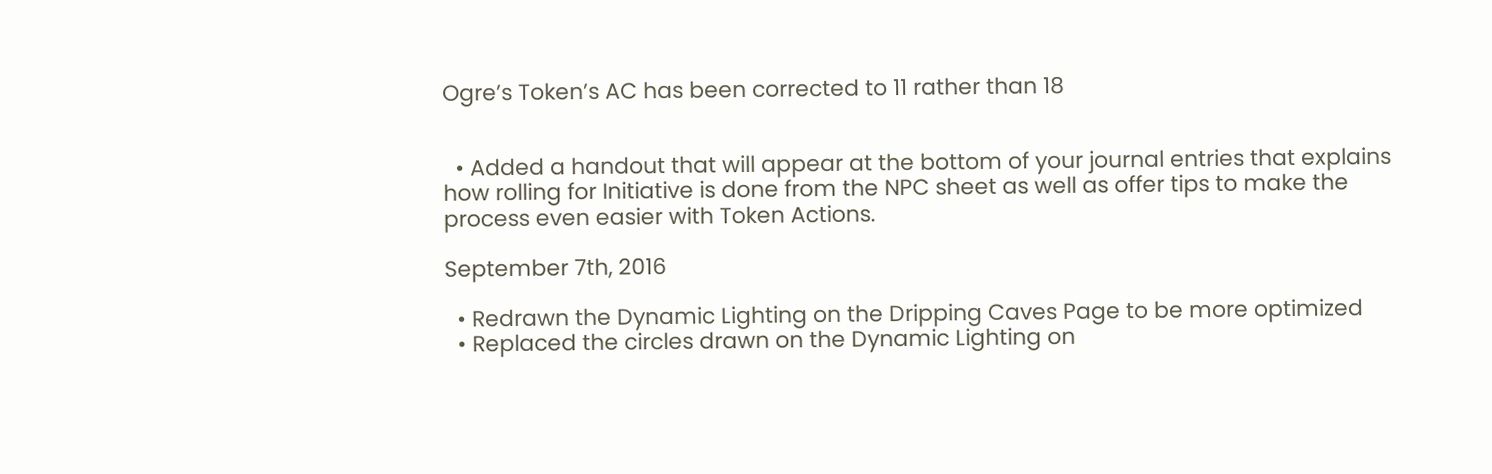Ogre’s Token’s AC has been corrected to 11 rather than 18


  • Added a handout that will appear at the bottom of your journal entries that explains how rolling for Initiative is done from the NPC sheet as well as offer tips to make the process even easier with Token Actions.

September 7th, 2016

  • Redrawn the Dynamic Lighting on the Dripping Caves Page to be more optimized
  • Replaced the circles drawn on the Dynamic Lighting on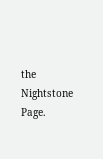the Nightstone Page.